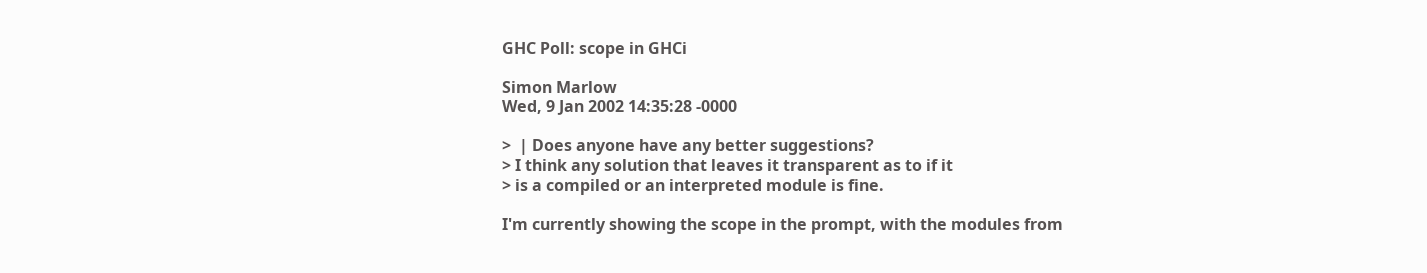GHC Poll: scope in GHCi

Simon Marlow
Wed, 9 Jan 2002 14:35:28 -0000

>  | Does anyone have any better suggestions?
> I think any solution that leaves it transparent as to if it
> is a compiled or an interpreted module is fine.

I'm currently showing the scope in the prompt, with the modules from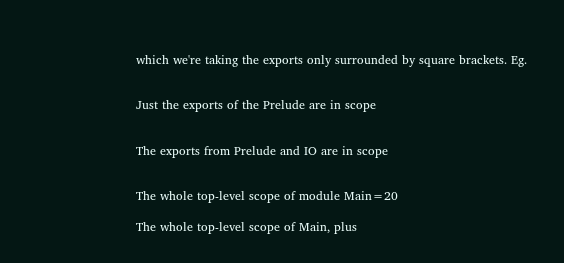which we're taking the exports only surrounded by square brackets. Eg.


Just the exports of the Prelude are in scope


The exports from Prelude and IO are in scope


The whole top-level scope of module Main=20

The whole top-level scope of Main, plus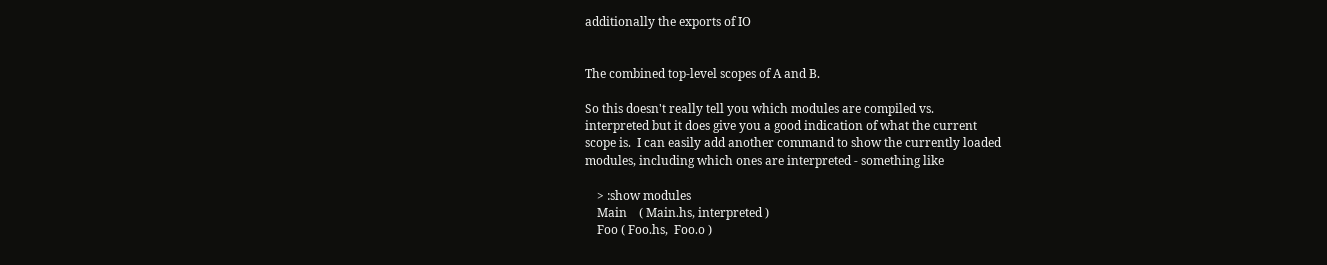additionally the exports of IO


The combined top-level scopes of A and B.

So this doesn't really tell you which modules are compiled vs.
interpreted but it does give you a good indication of what the current
scope is.  I can easily add another command to show the currently loaded
modules, including which ones are interpreted - something like

    > :show modules
    Main    ( Main.hs, interpreted )
    Foo ( Foo.hs,  Foo.o )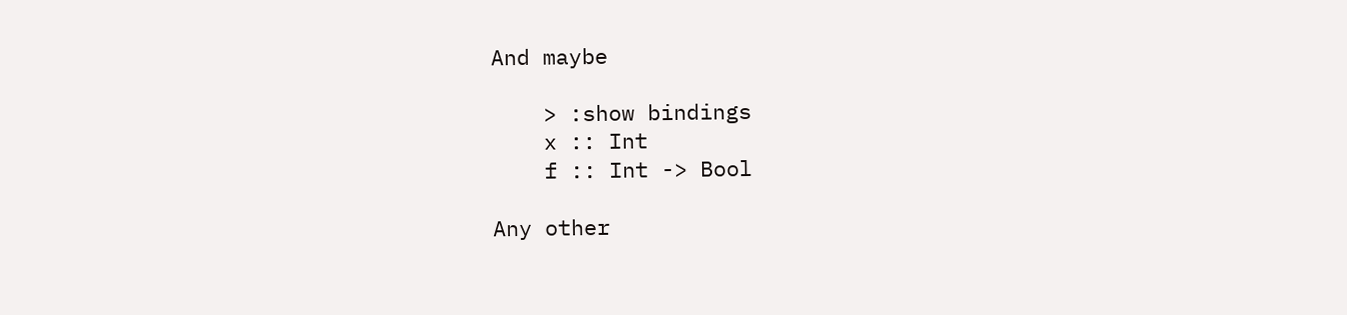And maybe

    > :show bindings
    x :: Int
    f :: Int -> Bool

Any other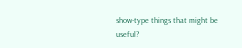show-type things that might be useful?